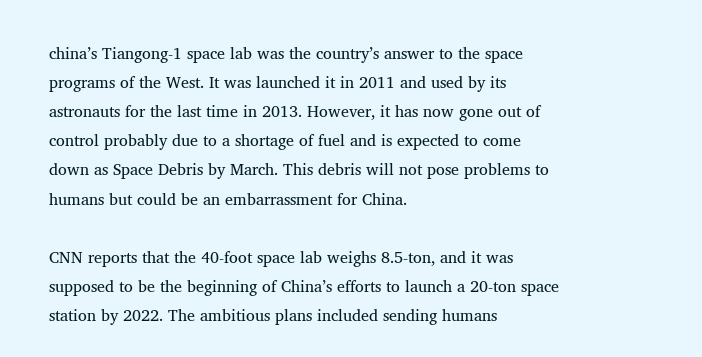china’s Tiangong-1 space lab was the country’s answer to the space programs of the West. It was launched it in 2011 and used by its astronauts for the last time in 2013. However, it has now gone out of control probably due to a shortage of fuel and is expected to come down as Space Debris by March. This debris will not pose problems to humans but could be an embarrassment for China.

CNN reports that the 40-foot space lab weighs 8.5-ton, and it was supposed to be the beginning of China’s efforts to launch a 20-ton space station by 2022. The ambitious plans included sending humans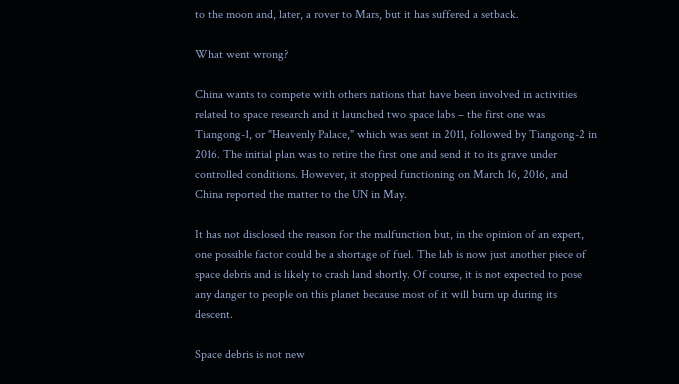to the moon and, later, a rover to Mars, but it has suffered a setback.

What went wrong?

China wants to compete with others nations that have been involved in activities related to space research and it launched two space labs – the first one was Tiangong-1, or "Heavenly Palace," which was sent in 2011, followed by Tiangong-2 in 2016. The initial plan was to retire the first one and send it to its grave under controlled conditions. However, it stopped functioning on March 16, 2016, and China reported the matter to the UN in May.

It has not disclosed the reason for the malfunction but, in the opinion of an expert, one possible factor could be a shortage of fuel. The lab is now just another piece of space debris and is likely to crash land shortly. Of course, it is not expected to pose any danger to people on this planet because most of it will burn up during its descent.

Space debris is not new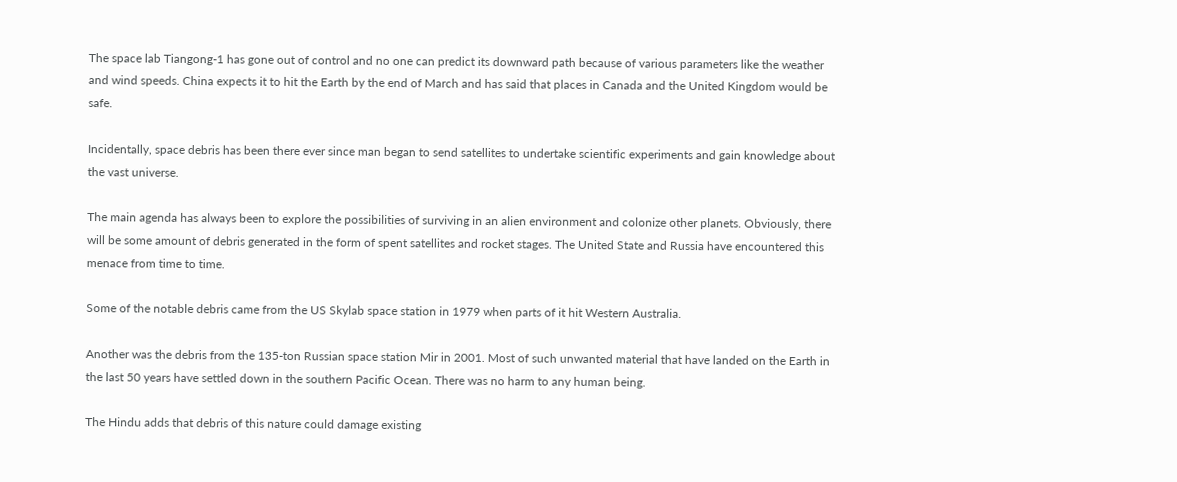The space lab Tiangong-1 has gone out of control and no one can predict its downward path because of various parameters like the weather and wind speeds. China expects it to hit the Earth by the end of March and has said that places in Canada and the United Kingdom would be safe.

Incidentally, space debris has been there ever since man began to send satellites to undertake scientific experiments and gain knowledge about the vast universe.

The main agenda has always been to explore the possibilities of surviving in an alien environment and colonize other planets. Obviously, there will be some amount of debris generated in the form of spent satellites and rocket stages. The United State and Russia have encountered this menace from time to time.

Some of the notable debris came from the US Skylab space station in 1979 when parts of it hit Western Australia.

Another was the debris from the 135-ton Russian space station Mir in 2001. Most of such unwanted material that have landed on the Earth in the last 50 years have settled down in the southern Pacific Ocean. There was no harm to any human being.

The Hindu adds that debris of this nature could damage existing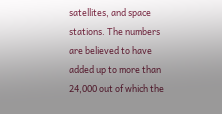satellites, and space stations. The numbers are believed to have added up to more than 24,000 out of which the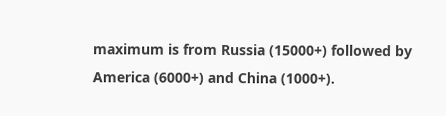maximum is from Russia (15000+) followed by America (6000+) and China (1000+).